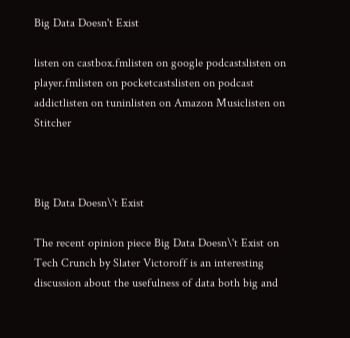Big Data Doesn't Exist

listen on castbox.fmlisten on google podcastslisten on player.fmlisten on pocketcastslisten on podcast addictlisten on tuninlisten on Amazon Musiclisten on Stitcher



Big Data Doesn\'t Exist

The recent opinion piece Big Data Doesn\'t Exist on Tech Crunch by Slater Victoroff is an interesting discussion about the usefulness of data both big and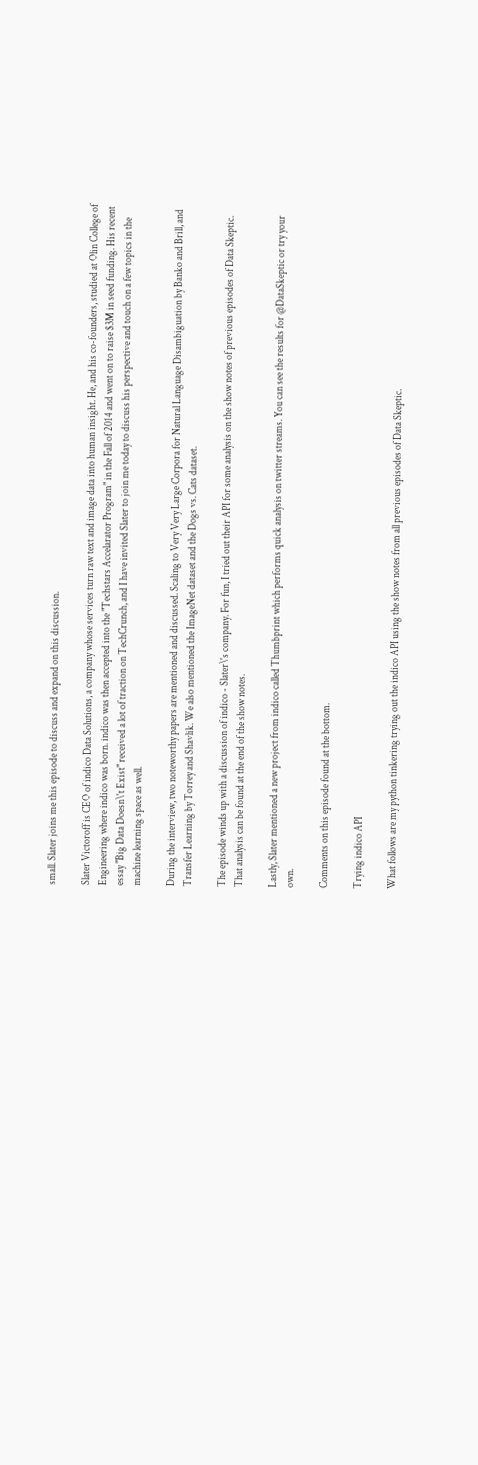small. Slater joins me this episode to discuss and expand on this discussion.

Slater Victoroff is CEO of indico Data Solutions, a company whose services turn raw text and image data into human insight. He, and his co-founders, studied at Olin College of Engineering where indico was born. indico was then accepted into the "Techstars Accelarator Program" in the Fall of 2014 and went on to raise $3M in seed funding. His recent essay "Big Data Doesn\'t Exist" received a lot of traction on TechCrunch, and I have invited Slater to join me today to discuss his perspective and touch on a few topics in the machine learning space as well.

During the interview, two noteworthy papers are mentioned and discussed. Scaling to Very Very Large Corpora for Natural Language Disambiguation by Banko and Brill, and Transfer Learning by Torrey and Shavlik. We also mentioned the ImageNet dataset and the Dogs vs. Cats dataset.

The episode winds up with a discussion of indico - Slater\'s company. For fun, I tried out their API for some analysis on the show notes of previous episodes of Data Skeptic. That analysis can be found at the end of the show notes.

Lastly, Slater mentioned a new project from indico called Thumbprint which performs quick analysis on twitter streams. You can see the results for @DataSkeptic or try your own.

Comments on this episode found at the bottom.

Trying indico API

What follows are my python tinkering trying out the indico API using the show notes from all previous episodes of Data Skeptic.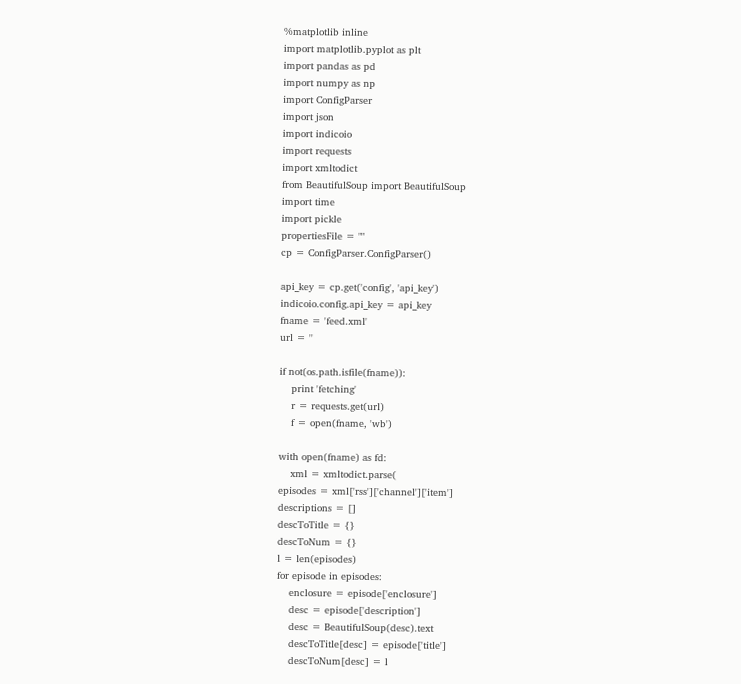%matplotlib inline
import matplotlib.pyplot as plt
import pandas as pd
import numpy as np
import ConfigParser
import json
import indicoio
import requests
import xmltodict
from BeautifulSoup import BeautifulSoup
import time
import pickle
propertiesFile = ""
cp = ConfigParser.ConfigParser()

api_key = cp.get('config', 'api_key')
indicoio.config.api_key = api_key
fname = 'feed.xml'
url = ''

if not(os.path.isfile(fname)):
    print 'fetching'
    r = requests.get(url)
    f = open(fname, 'wb')

with open(fname) as fd:
    xml = xmltodict.parse(
episodes = xml['rss']['channel']['item']
descriptions = []
descToTitle = {}
descToNum = {}
l = len(episodes)
for episode in episodes:
    enclosure = episode['enclosure']
    desc = episode['description']
    desc = BeautifulSoup(desc).text
    descToTitle[desc] = episode['title']
    descToNum[desc] = l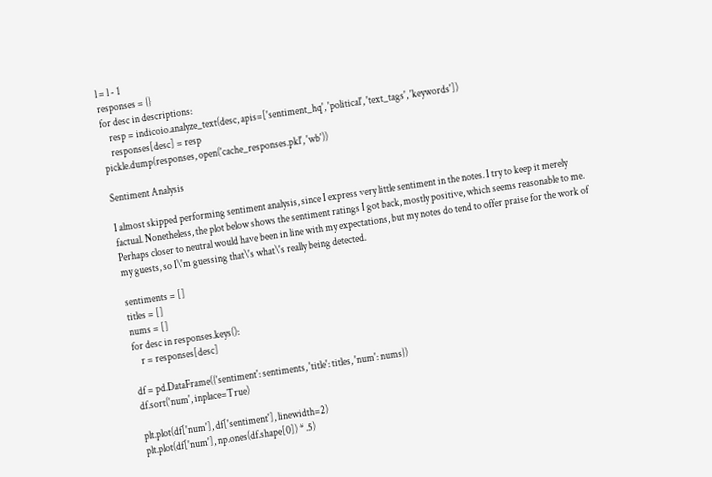l = l - 1
responses = {}
for desc in descriptions:
    resp = indicoio.analyze_text(desc, apis=['sentiment_hq', 'political', 'text_tags', 'keywords'])
    responses[desc] = resp
pickle.dump(responses, open('cache_responses.pkl', 'wb'))

Sentiment Analysis

I almost skipped performing sentiment analysis, since I express very little sentiment in the notes. I try to keep it merely factual. Nonetheless, the plot below shows the sentiment ratings I got back, mostly positive, which seems reasonable to me. Perhaps closer to neutral would have been in line with my expectations, but my notes do tend to offer praise for the work of my guests, so I\'m guessing that\'s what\'s really being detected.

sentiments = []
titles = []
nums = []
for desc in responses.keys():
    r = responses[desc]

df = pd.DataFrame({'sentiment': sentiments, 'title': titles, 'num': nums})
df.sort('num', inplace=True)

plt.plot(df['num'], df['sentiment'], linewidth=2)
plt.plot(df['num'], np.ones(df.shape[0]) * .5)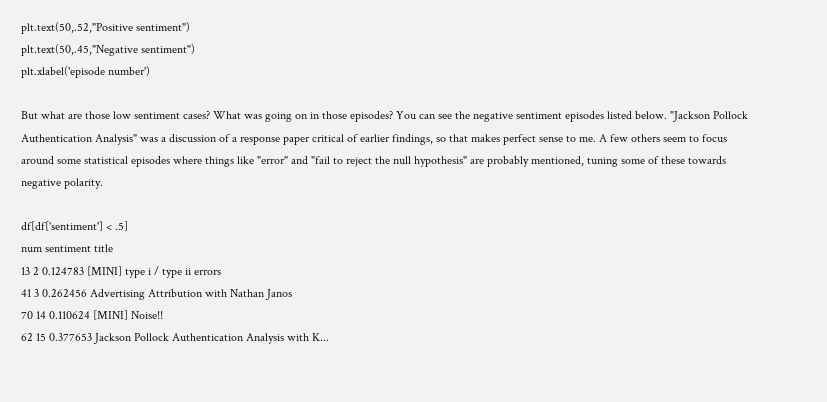plt.text(50,.52,"Positive sentiment")
plt.text(50,.45,"Negative sentiment")
plt.xlabel('episode number')

But what are those low sentiment cases? What was going on in those episodes? You can see the negative sentiment episodes listed below. "Jackson Pollock Authentication Analysis" was a discussion of a response paper critical of earlier findings, so that makes perfect sense to me. A few others seem to focus around some statistical episodes where things like "error" and "fail to reject the null hypothesis" are probably mentioned, tuning some of these towards negative polarity.

df[df['sentiment'] < .5]
num sentiment title
13 2 0.124783 [MINI] type i / type ii errors
41 3 0.262456 Advertising Attribution with Nathan Janos
70 14 0.110624 [MINI] Noise!!
62 15 0.377653 Jackson Pollock Authentication Analysis with K...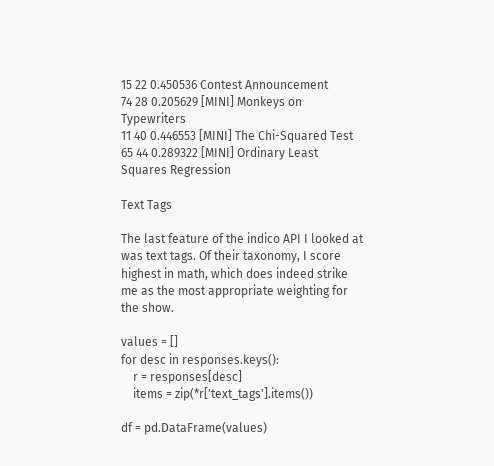15 22 0.450536 Contest Announcement
74 28 0.205629 [MINI] Monkeys on Typewriters
11 40 0.446553 [MINI] The Chi-Squared Test
65 44 0.289322 [MINI] Ordinary Least Squares Regression

Text Tags

The last feature of the indico API I looked at was text tags. Of their taxonomy, I score highest in math, which does indeed strike me as the most appropriate weighting for the show.

values = []
for desc in responses.keys():
    r = responses[desc]
    items = zip(*r['text_tags'].items())

df = pd.DataFrame(values)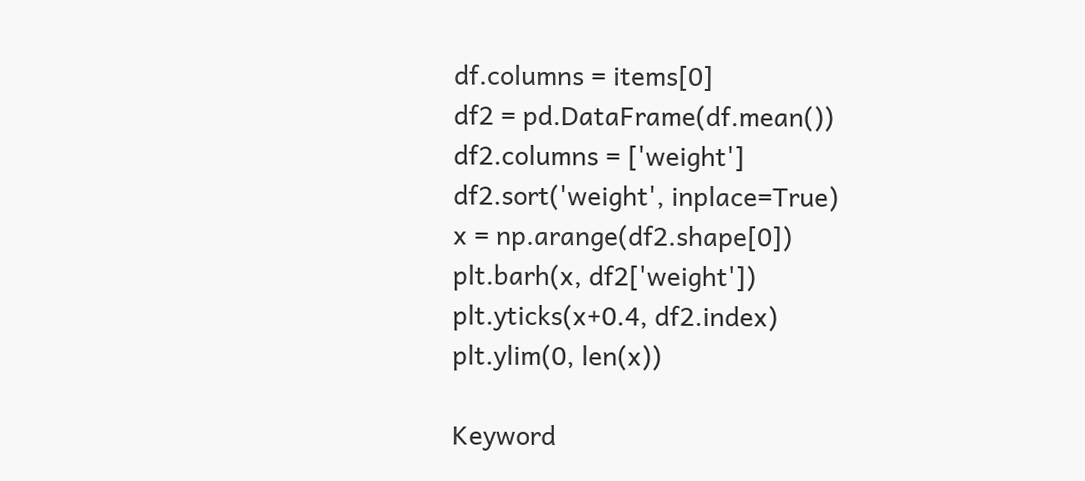df.columns = items[0]
df2 = pd.DataFrame(df.mean())
df2.columns = ['weight']
df2.sort('weight', inplace=True)
x = np.arange(df2.shape[0])
plt.barh(x, df2['weight'])
plt.yticks(x+0.4, df2.index)
plt.ylim(0, len(x))

Keyword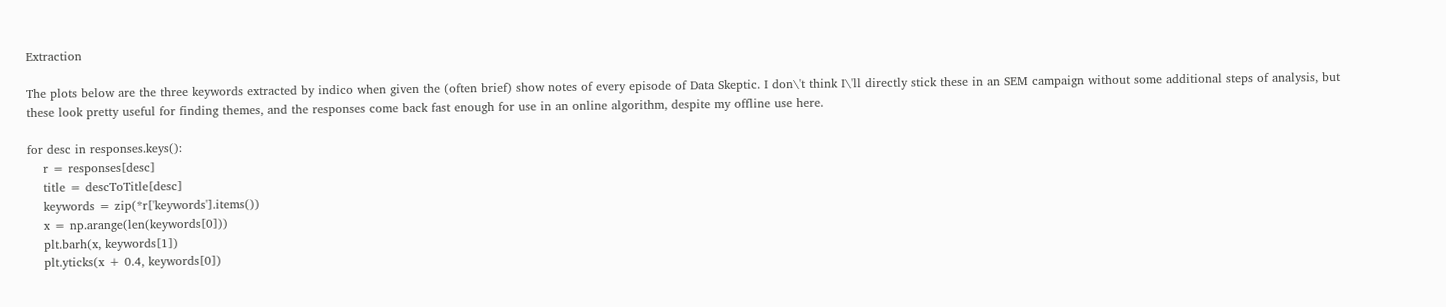Extraction

The plots below are the three keywords extracted by indico when given the (often brief) show notes of every episode of Data Skeptic. I don\'t think I\'ll directly stick these in an SEM campaign without some additional steps of analysis, but these look pretty useful for finding themes, and the responses come back fast enough for use in an online algorithm, despite my offline use here.

for desc in responses.keys():
    r = responses[desc]
    title = descToTitle[desc]
    keywords = zip(*r['keywords'].items())
    x = np.arange(len(keywords[0]))
    plt.barh(x, keywords[1])
    plt.yticks(x + 0.4, keywords[0])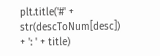plt.title('#' + str(descToNum[desc]) + ': ' + title)